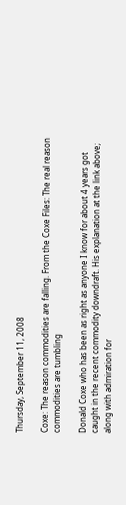Thursday, September 11, 2008

Coxe: The reason commodities are falling. From the Coxe Files: The real reason commodities are tumbling

Donald Coxe who has been as right as anyone I know for about 4 years got caught in the recent commodity downdraft. His explanation at the link above; along with admiration for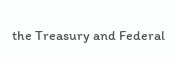the Treasury and Federal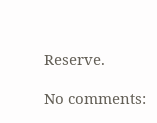Reserve.

No comments: